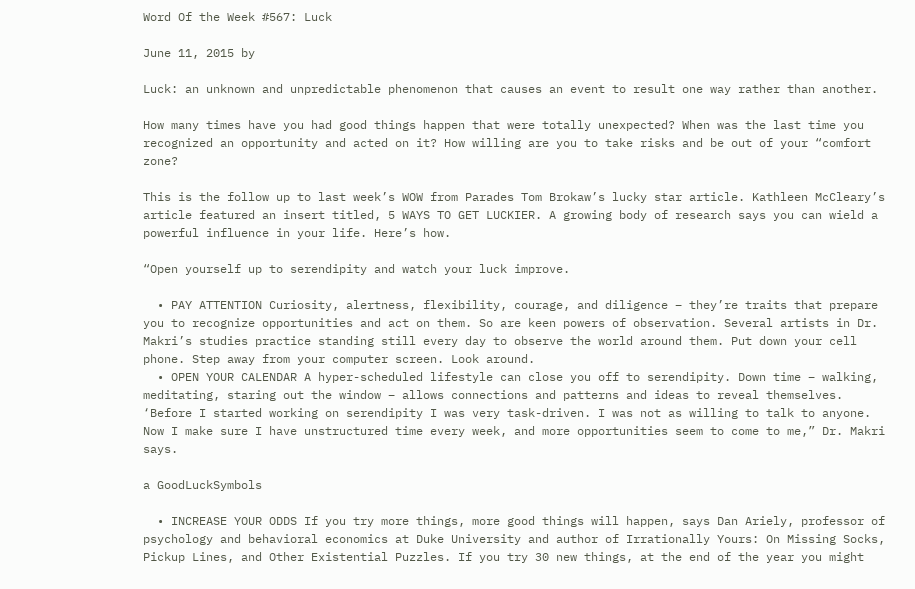Word Of the Week #567: Luck

June 11, 2015 by

Luck: an unknown and unpredictable phenomenon that causes an event to result one way rather than another.

How many times have you had good things happen that were totally unexpected? When was the last time you recognized an opportunity and acted on it? How willing are you to take risks and be out of your “comfort zone?

This is the follow up to last week’s WOW from Parades Tom Brokaw’s lucky star article. Kathleen McCleary’s article featured an insert titled, 5 WAYS TO GET LUCKIER. A growing body of research says you can wield a powerful influence in your life. Here’s how.

“Open yourself up to serendipity and watch your luck improve.

  • PAY ATTENTION Curiosity, alertness, flexibility, courage, and diligence – they’re traits that prepare you to recognize opportunities and act on them. So are keen powers of observation. Several artists in Dr. Makri’s studies practice standing still every day to observe the world around them. Put down your cell phone. Step away from your computer screen. Look around.
  • OPEN YOUR CALENDAR A hyper-scheduled lifestyle can close you off to serendipity. Down time – walking, meditating, staring out the window – allows connections and patterns and ideas to reveal themselves. ‘Before I started working on serendipity I was very task-driven. I was not as willing to talk to anyone. Now I make sure I have unstructured time every week, and more opportunities seem to come to me,” Dr. Makri says.

a GoodLuckSymbols

  • INCREASE YOUR ODDS If you try more things, more good things will happen, says Dan Ariely, professor of psychology and behavioral economics at Duke University and author of Irrationally Yours: On Missing Socks, Pickup Lines, and Other Existential Puzzles. If you try 30 new things, at the end of the year you might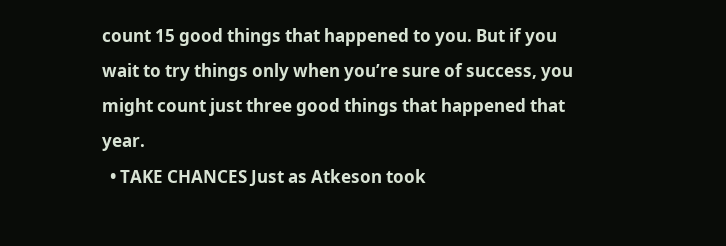count 15 good things that happened to you. But if you wait to try things only when you’re sure of success, you might count just three good things that happened that year.
  • TAKE CHANCES Just as Atkeson took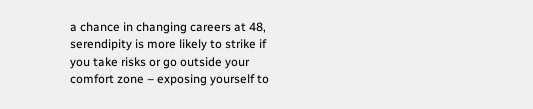a chance in changing careers at 48, serendipity is more likely to strike if you take risks or go outside your comfort zone – exposing yourself to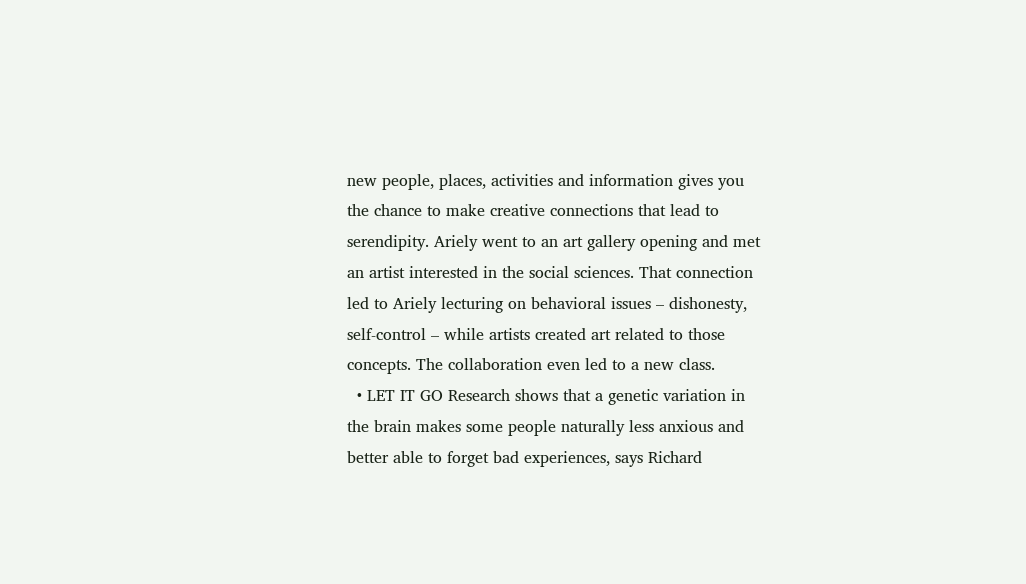new people, places, activities and information gives you the chance to make creative connections that lead to serendipity. Ariely went to an art gallery opening and met an artist interested in the social sciences. That connection led to Ariely lecturing on behavioral issues – dishonesty, self-control – while artists created art related to those concepts. The collaboration even led to a new class.
  • LET IT GO Research shows that a genetic variation in the brain makes some people naturally less anxious and better able to forget bad experiences, says Richard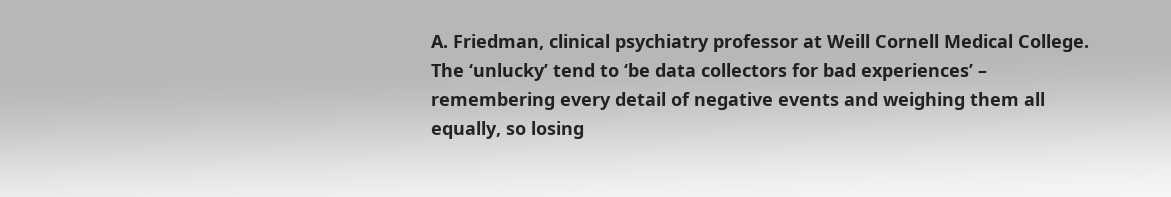A. Friedman, clinical psychiatry professor at Weill Cornell Medical College. The ‘unlucky’ tend to ‘be data collectors for bad experiences’ – remembering every detail of negative events and weighing them all equally, so losing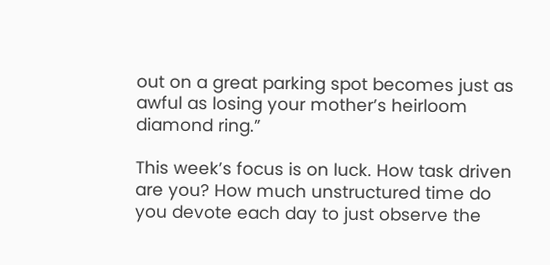out on a great parking spot becomes just as awful as losing your mother’s heirloom diamond ring.”

This week’s focus is on luck. How task driven are you? How much unstructured time do you devote each day to just observe the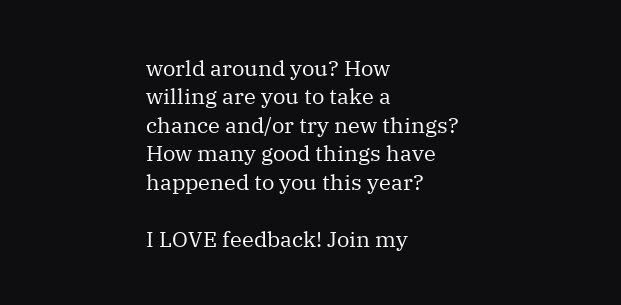world around you? How willing are you to take a chance and/or try new things? How many good things have happened to you this year?

I LOVE feedback! Join my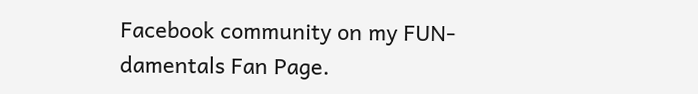Facebook community on my FUN-damentals Fan Page.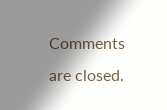Comments are closed.